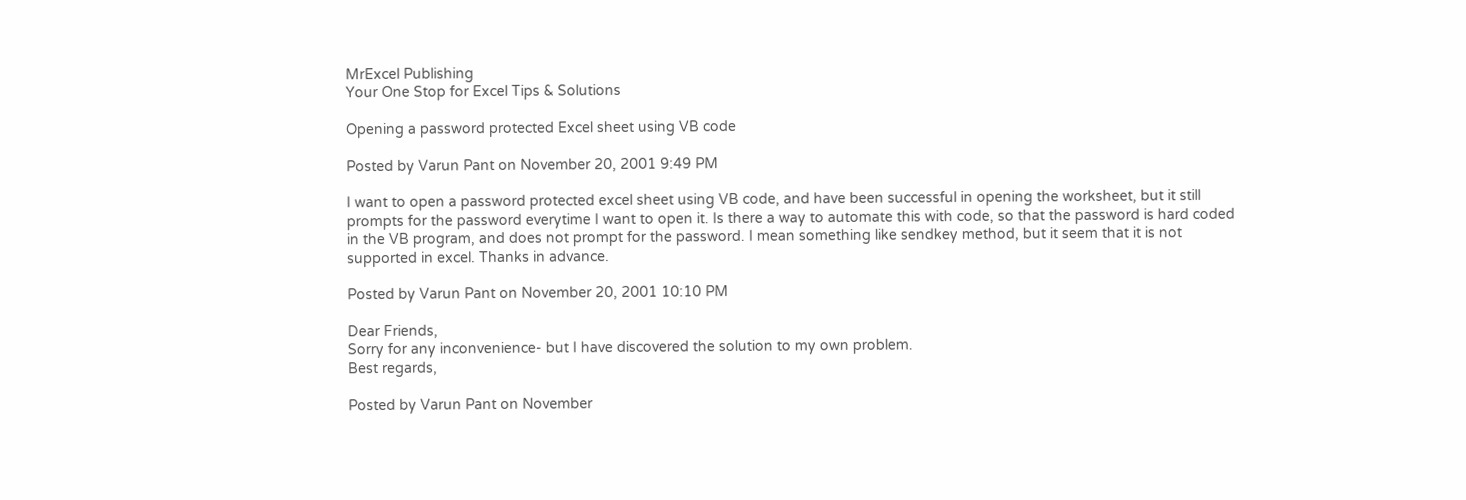MrExcel Publishing
Your One Stop for Excel Tips & Solutions

Opening a password protected Excel sheet using VB code

Posted by Varun Pant on November 20, 2001 9:49 PM

I want to open a password protected excel sheet using VB code, and have been successful in opening the worksheet, but it still prompts for the password everytime I want to open it. Is there a way to automate this with code, so that the password is hard coded in the VB program, and does not prompt for the password. I mean something like sendkey method, but it seem that it is not supported in excel. Thanks in advance.

Posted by Varun Pant on November 20, 2001 10:10 PM

Dear Friends,
Sorry for any inconvenience- but I have discovered the solution to my own problem.
Best regards,

Posted by Varun Pant on November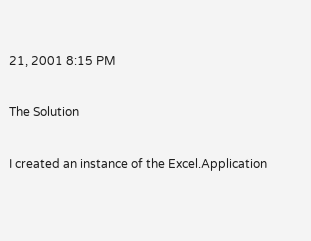21, 2001 8:15 PM

The Solution

I created an instance of the Excel.Application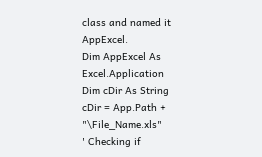class and named it AppExcel.
Dim AppExcel As Excel.Application
Dim cDir As String
cDir = App.Path + "\File_Name.xls"
' Checking if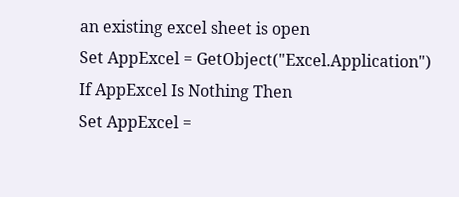an existing excel sheet is open
Set AppExcel = GetObject("Excel.Application")
If AppExcel Is Nothing Then
Set AppExcel =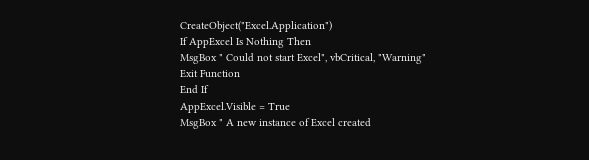CreateObject("Excel.Application")
If AppExcel Is Nothing Then
MsgBox " Could not start Excel", vbCritical, "Warning"
Exit Function
End If
AppExcel.Visible = True
MsgBox " A new instance of Excel created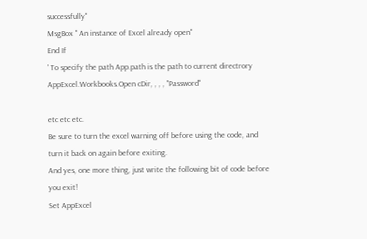successfully"
MsgBox " An instance of Excel already open"
End If
' To specify the path App.path is the path to current directrory
AppExcel.Workbooks.Open cDir, , , , "Password"

etc etc etc.
Be sure to turn the excel warning off before using the code, and turn it back on again before exiting.
And yes, one more thing, just write the following bit of code before you exit!
Set AppExcel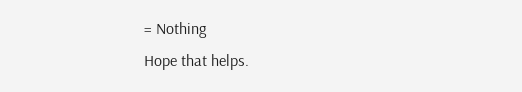= Nothing
Hope that helps.